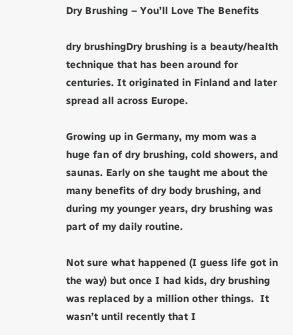Dry Brushing – You’ll Love The Benefits

dry brushingDry brushing is a beauty/health technique that has been around for centuries. It originated in Finland and later spread all across Europe.

Growing up in Germany, my mom was a huge fan of dry brushing, cold showers, and saunas. Early on she taught me about the many benefits of dry body brushing, and during my younger years, dry brushing was part of my daily routine.

Not sure what happened (I guess life got in the way) but once I had kids, dry brushing was replaced by a million other things.  It wasn’t until recently that I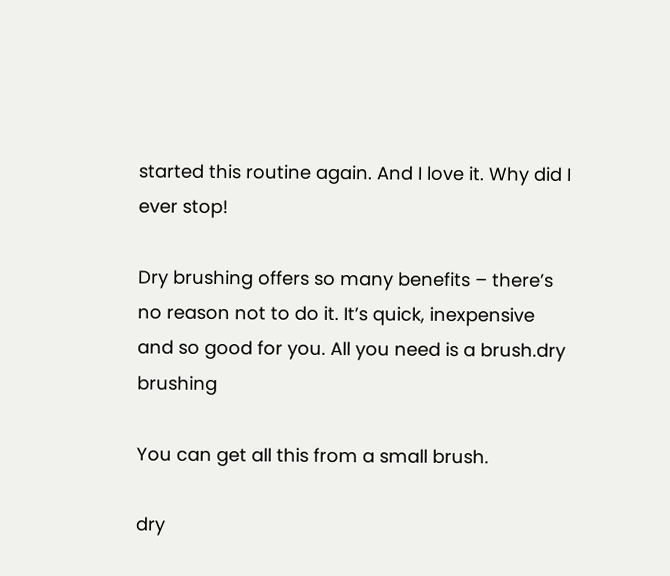started this routine again. And I love it. Why did I ever stop!

Dry brushing offers so many benefits – there’s no reason not to do it. It’s quick, inexpensive and so good for you. All you need is a brush.dry brushing

You can get all this from a small brush.

dry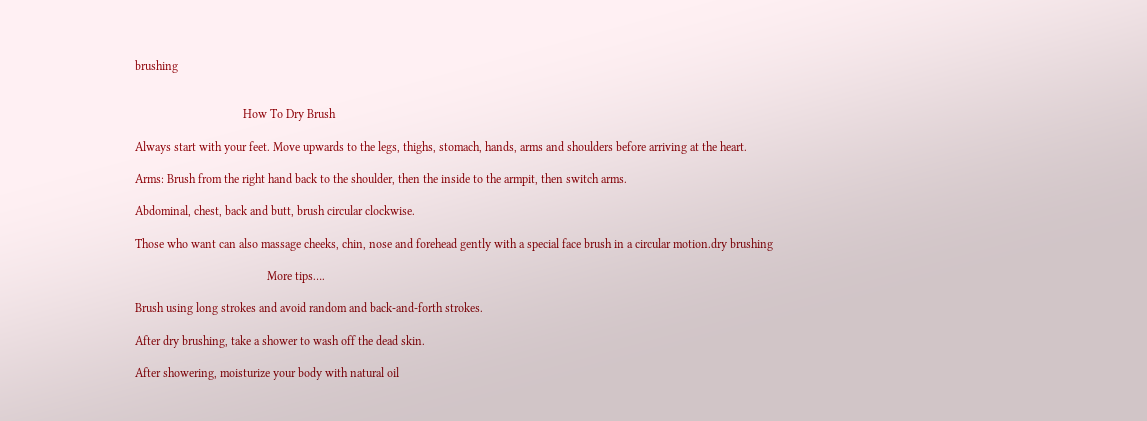brushing


                                    How To Dry Brush

Always start with your feet. Move upwards to the legs, thighs, stomach, hands, arms and shoulders before arriving at the heart.

Arms: Brush from the right hand back to the shoulder, then the inside to the armpit, then switch arms.

Abdominal, chest, back and butt, brush circular clockwise.

Those who want can also massage cheeks, chin, nose and forehead gently with a special face brush in a circular motion.dry brushing

                                            More tips….

Brush using long strokes and avoid random and back-and-forth strokes.

After dry brushing, take a shower to wash off the dead skin.

After showering, moisturize your body with natural oil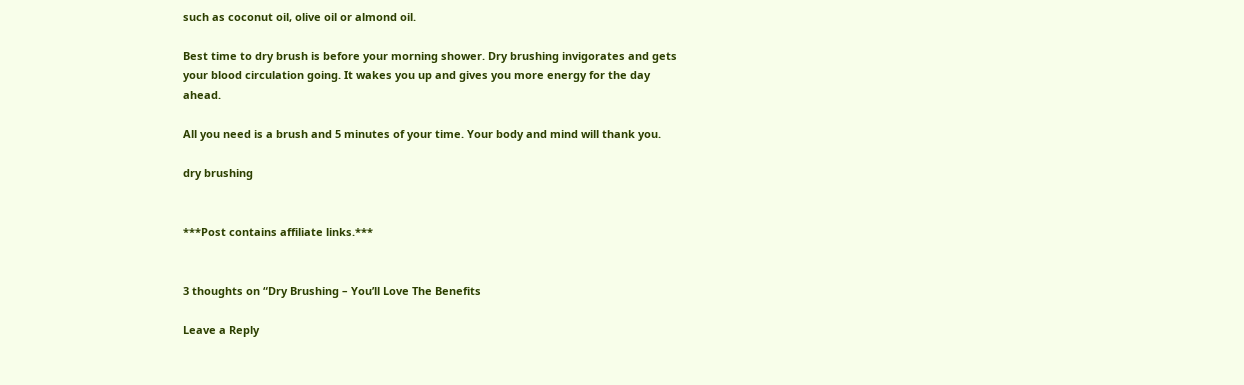such as coconut oil, olive oil or almond oil.

Best time to dry brush is before your morning shower. Dry brushing invigorates and gets your blood circulation going. It wakes you up and gives you more energy for the day ahead.

All you need is a brush and 5 minutes of your time. Your body and mind will thank you.

dry brushing


***Post contains affiliate links.***


3 thoughts on “Dry Brushing – You’ll Love The Benefits

Leave a Reply